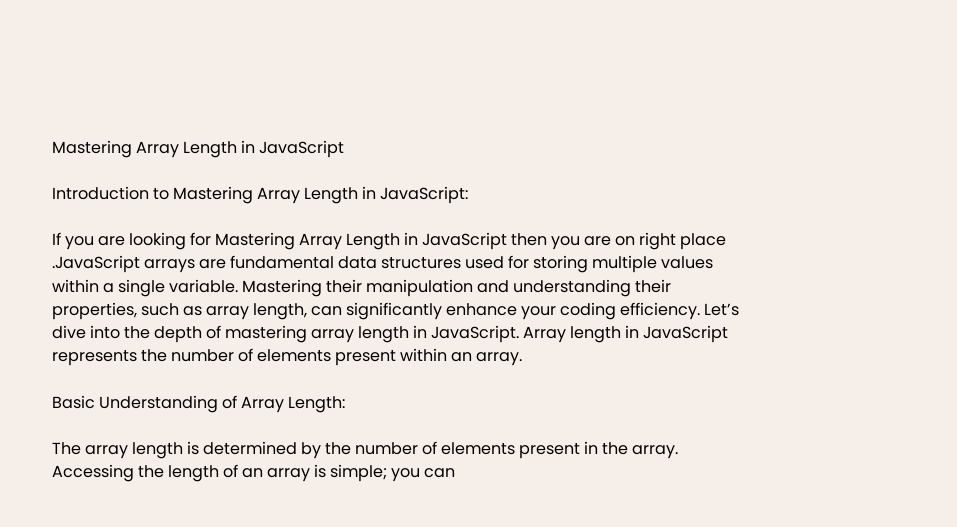Mastering Array Length in JavaScript

Introduction to Mastering Array Length in JavaScript:

If you are looking for Mastering Array Length in JavaScript then you are on right place .JavaScript arrays are fundamental data structures used for storing multiple values within a single variable. Mastering their manipulation and understanding their properties, such as array length, can significantly enhance your coding efficiency. Let’s dive into the depth of mastering array length in JavaScript. Array length in JavaScript represents the number of elements present within an array.

Basic Understanding of Array Length:

The array length is determined by the number of elements present in the array. Accessing the length of an array is simple; you can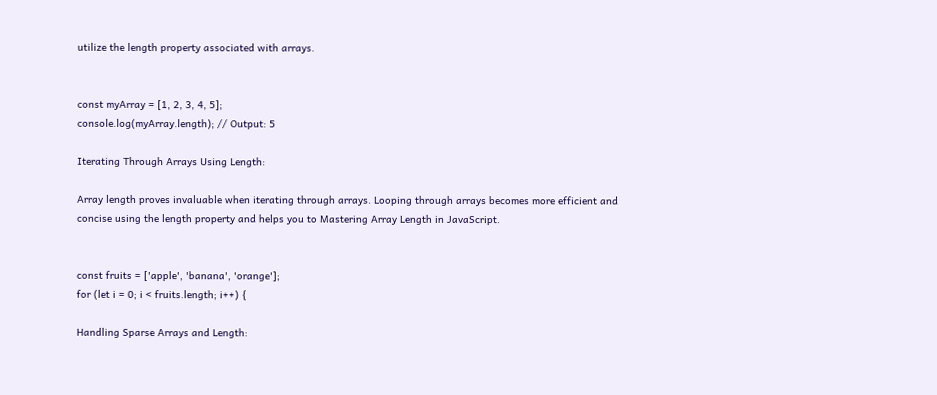utilize the length property associated with arrays.


const myArray = [1, 2, 3, 4, 5];
console.log(myArray.length); // Output: 5

Iterating Through Arrays Using Length:

Array length proves invaluable when iterating through arrays. Looping through arrays becomes more efficient and concise using the length property and helps you to Mastering Array Length in JavaScript.


const fruits = ['apple', 'banana', 'orange'];
for (let i = 0; i < fruits.length; i++) {

Handling Sparse Arrays and Length: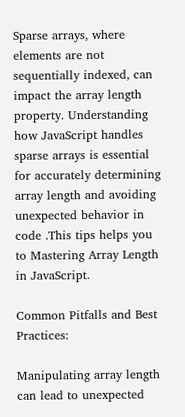Sparse arrays, where elements are not sequentially indexed, can impact the array length property. Understanding how JavaScript handles sparse arrays is essential for accurately determining array length and avoiding unexpected behavior in code .This tips helps you to Mastering Array Length in JavaScript.

Common Pitfalls and Best Practices:

Manipulating array length can lead to unexpected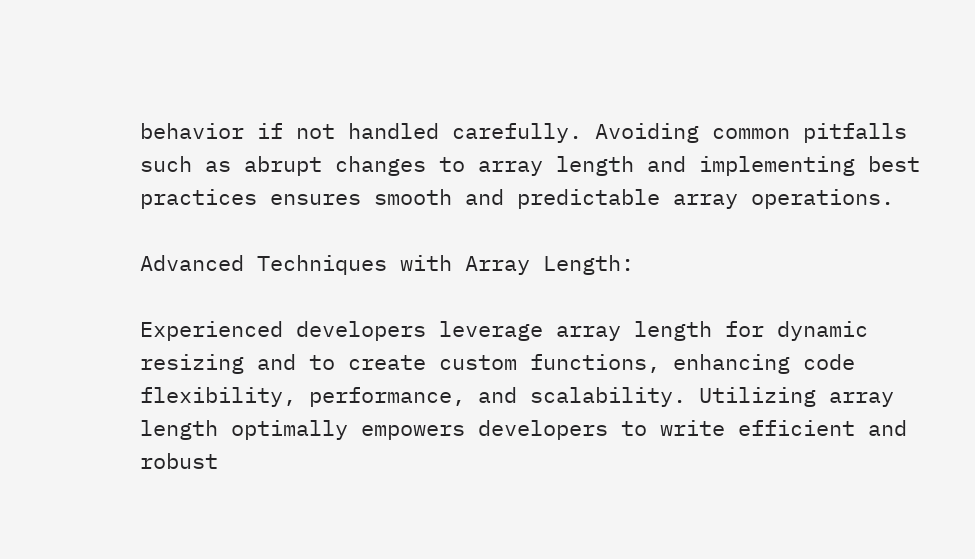behavior if not handled carefully. Avoiding common pitfalls such as abrupt changes to array length and implementing best practices ensures smooth and predictable array operations.

Advanced Techniques with Array Length:

Experienced developers leverage array length for dynamic resizing and to create custom functions, enhancing code flexibility, performance, and scalability. Utilizing array length optimally empowers developers to write efficient and robust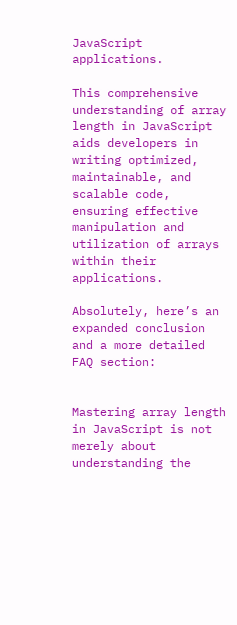JavaScript applications.

This comprehensive understanding of array length in JavaScript aids developers in writing optimized, maintainable, and scalable code, ensuring effective manipulation and utilization of arrays within their applications.

Absolutely, here’s an expanded conclusion and a more detailed FAQ section:


Mastering array length in JavaScript is not merely about understanding the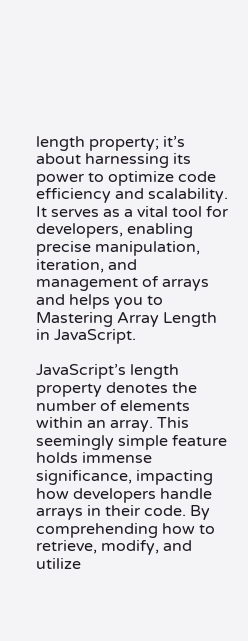length property; it’s about harnessing its power to optimize code efficiency and scalability. It serves as a vital tool for developers, enabling precise manipulation, iteration, and management of arrays and helps you to Mastering Array Length in JavaScript.

JavaScript’s length property denotes the number of elements within an array. This seemingly simple feature holds immense significance, impacting how developers handle arrays in their code. By comprehending how to retrieve, modify, and utilize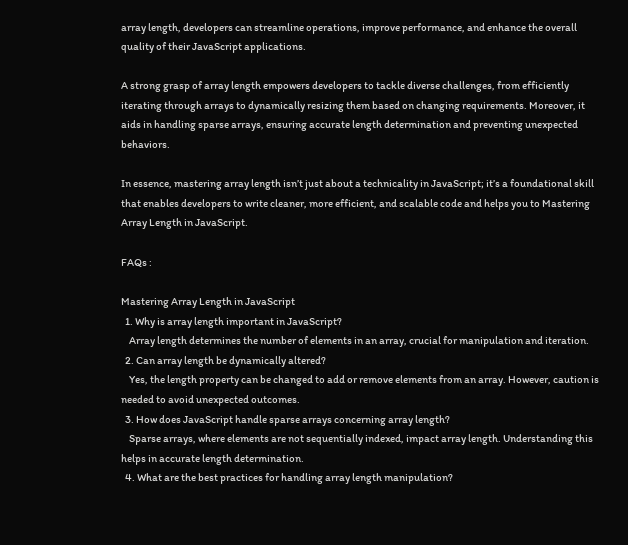array length, developers can streamline operations, improve performance, and enhance the overall quality of their JavaScript applications.

A strong grasp of array length empowers developers to tackle diverse challenges, from efficiently iterating through arrays to dynamically resizing them based on changing requirements. Moreover, it aids in handling sparse arrays, ensuring accurate length determination and preventing unexpected behaviors.

In essence, mastering array length isn’t just about a technicality in JavaScript; it’s a foundational skill that enables developers to write cleaner, more efficient, and scalable code and helps you to Mastering Array Length in JavaScript.

FAQs :

Mastering Array Length in JavaScript
  1. Why is array length important in JavaScript?
    Array length determines the number of elements in an array, crucial for manipulation and iteration.
  2. Can array length be dynamically altered?
    Yes, the length property can be changed to add or remove elements from an array. However, caution is needed to avoid unexpected outcomes.
  3. How does JavaScript handle sparse arrays concerning array length?
    Sparse arrays, where elements are not sequentially indexed, impact array length. Understanding this helps in accurate length determination.
  4. What are the best practices for handling array length manipulation?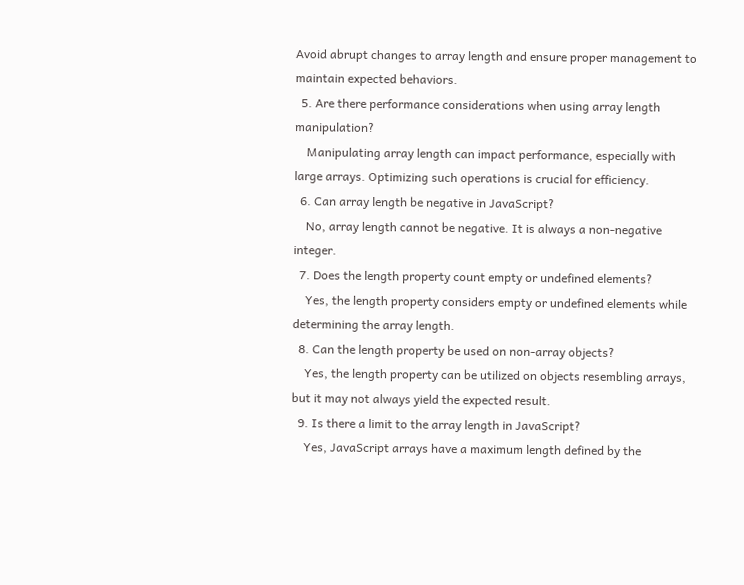Avoid abrupt changes to array length and ensure proper management to maintain expected behaviors.
  5. Are there performance considerations when using array length manipulation?
    Manipulating array length can impact performance, especially with large arrays. Optimizing such operations is crucial for efficiency.
  6. Can array length be negative in JavaScript?
    No, array length cannot be negative. It is always a non-negative integer.
  7. Does the length property count empty or undefined elements?
    Yes, the length property considers empty or undefined elements while determining the array length.
  8. Can the length property be used on non-array objects?
    Yes, the length property can be utilized on objects resembling arrays, but it may not always yield the expected result.
  9. Is there a limit to the array length in JavaScript?
    Yes, JavaScript arrays have a maximum length defined by the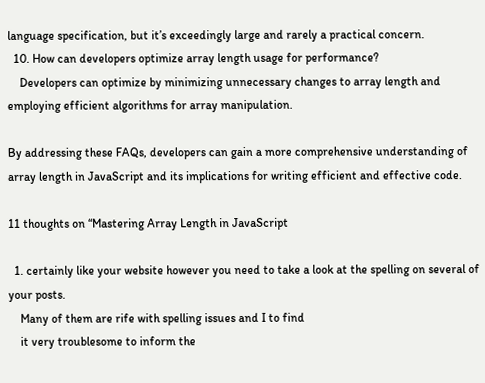language specification, but it’s exceedingly large and rarely a practical concern.
  10. How can developers optimize array length usage for performance?
    Developers can optimize by minimizing unnecessary changes to array length and employing efficient algorithms for array manipulation.

By addressing these FAQs, developers can gain a more comprehensive understanding of array length in JavaScript and its implications for writing efficient and effective code.

11 thoughts on “Mastering Array Length in JavaScript

  1. certainly like your website however you need to take a look at the spelling on several of your posts.
    Many of them are rife with spelling issues and I to find
    it very troublesome to inform the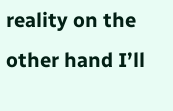reality on the other hand I’ll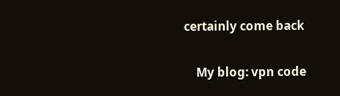certainly come back

    My blog: vpn code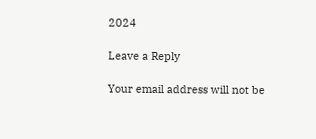2024

Leave a Reply

Your email address will not be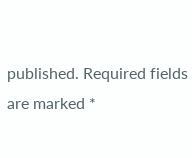published. Required fields are marked *